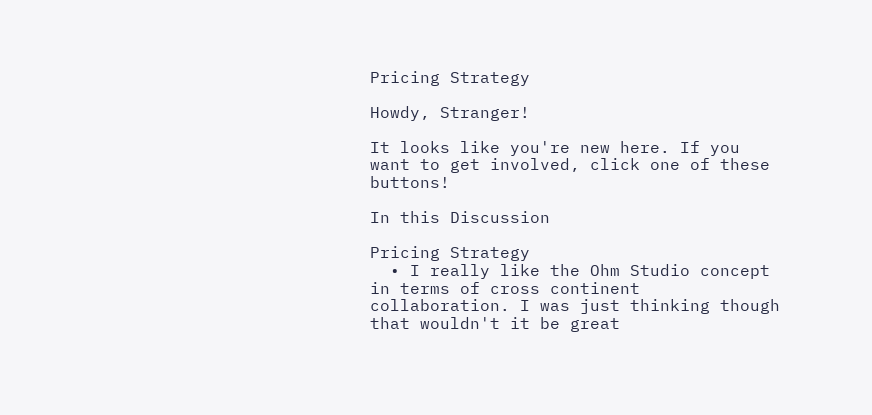Pricing Strategy

Howdy, Stranger!

It looks like you're new here. If you want to get involved, click one of these buttons!

In this Discussion

Pricing Strategy
  • I really like the Ohm Studio concept in terms of cross continent collaboration. I was just thinking though that wouldn't it be great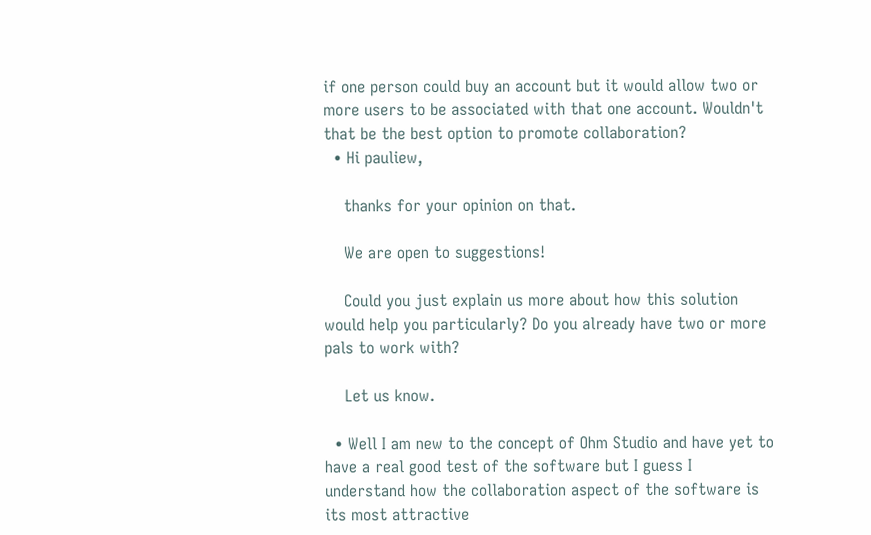if one person could buy an account but it would allow two or more users to be associated with that one account. Wouldn't that be the best option to promote collaboration?
  • Hi pauliew,

    thanks for your opinion on that.

    We are open to suggestions!

    Could you just explain us more about how this solution would help you particularly? Do you already have two or more pals to work with?

    Let us know.

  • Well I am new to the concept of Ohm Studio and have yet to have a real good test of the software but I guess I understand how the collaboration aspect of the software is its most attractive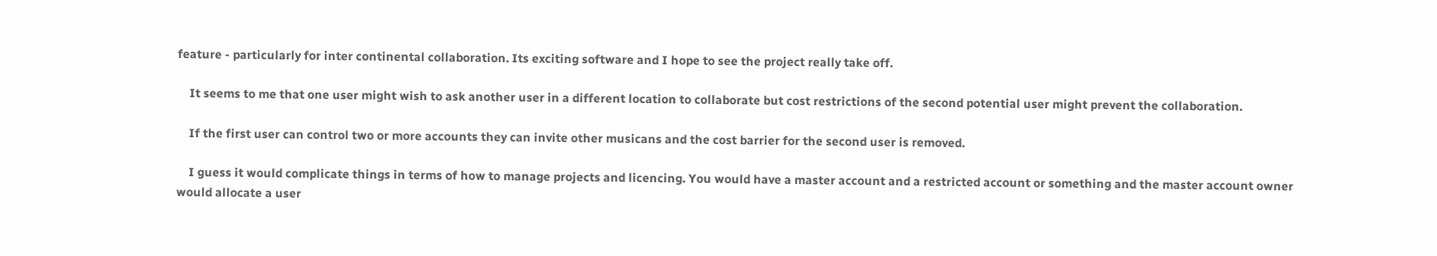feature - particularly for inter continental collaboration. Its exciting software and I hope to see the project really take off.

    It seems to me that one user might wish to ask another user in a different location to collaborate but cost restrictions of the second potential user might prevent the collaboration.

    If the first user can control two or more accounts they can invite other musicans and the cost barrier for the second user is removed.

    I guess it would complicate things in terms of how to manage projects and licencing. You would have a master account and a restricted account or something and the master account owner would allocate a user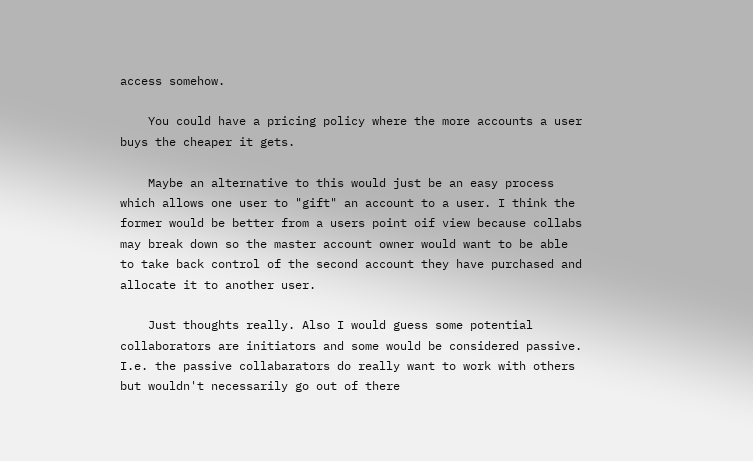access somehow.

    You could have a pricing policy where the more accounts a user buys the cheaper it gets.

    Maybe an alternative to this would just be an easy process which allows one user to "gift" an account to a user. I think the former would be better from a users point oif view because collabs may break down so the master account owner would want to be able to take back control of the second account they have purchased and allocate it to another user.

    Just thoughts really. Also I would guess some potential collaborators are initiators and some would be considered passive. I.e. the passive collabarators do really want to work with others but wouldn't necessarily go out of there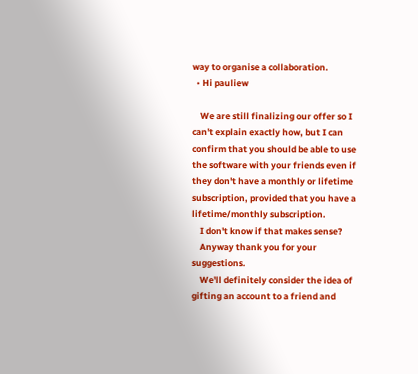way to organise a collaboration.
  • Hi pauliew

    We are still finalizing our offer so I can't explain exactly how, but I can confirm that you should be able to use the software with your friends even if they don't have a monthly or lifetime subscription, provided that you have a lifetime/monthly subscription.
    I don't know if that makes sense?
    Anyway thank you for your suggestions.
    We'll definitely consider the idea of gifting an account to a friend and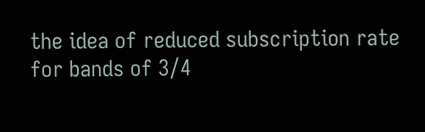the idea of reduced subscription rate for bands of 3/4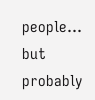people... but probably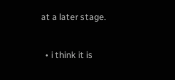at a later stage.

  • i think it is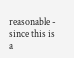reasonable - since this is a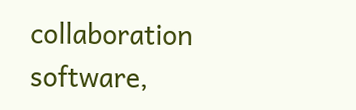collaboration software,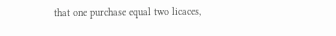that one purchase equal two licaces,